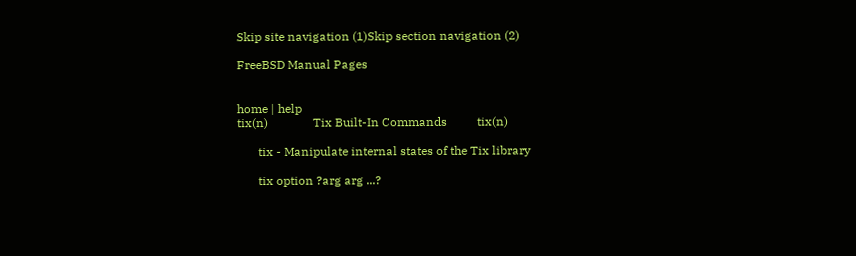Skip site navigation (1)Skip section navigation (2)

FreeBSD Manual Pages


home | help
tix(n)               Tix Built-In Commands          tix(n)

       tix - Manipulate internal states of the Tix library

       tix option ?arg arg ...?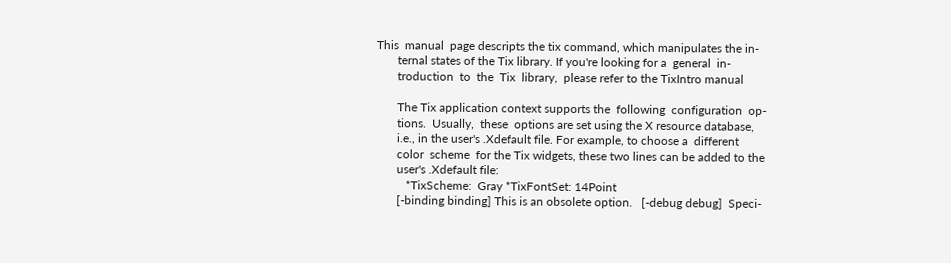This  manual  page descripts the tix command, which manipulates the in-
       ternal states of the Tix library. If you're looking for a  general  in-
       troduction  to  the  Tix  library,  please refer to the TixIntro manual

       The Tix application context supports the  following  configuration  op-
       tions.  Usually,  these  options are set using the X resource database,
       i.e., in the user's .Xdefault file. For example, to choose a  different
       color  scheme  for the Tix widgets, these two lines can be added to the
       user's .Xdefault file:
          *TixScheme:  Gray *TixFontSet: 14Point
       [-binding binding] This is an obsolete option.   [-debug debug]  Speci-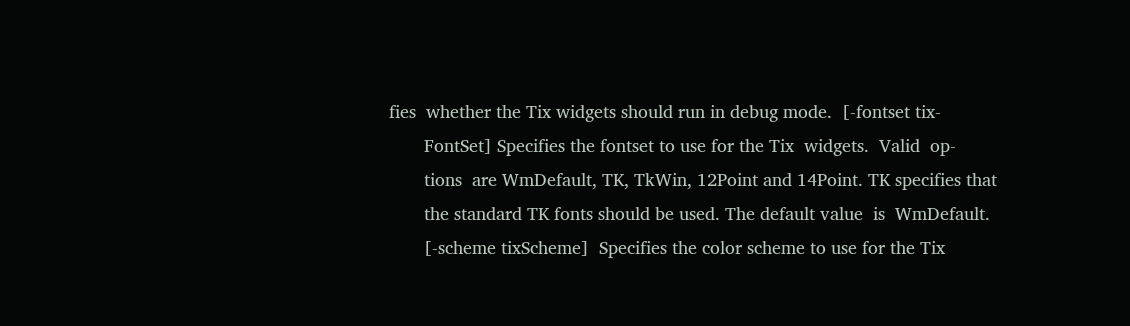fies  whether the Tix widgets should run in debug mode.  [-fontset tix-
       FontSet] Specifies the fontset to use for the Tix  widgets.  Valid  op-
       tions  are WmDefault, TK, TkWin, 12Point and 14Point. TK specifies that
       the standard TK fonts should be used. The default value  is  WmDefault.
       [-scheme tixScheme]  Specifies the color scheme to use for the Tix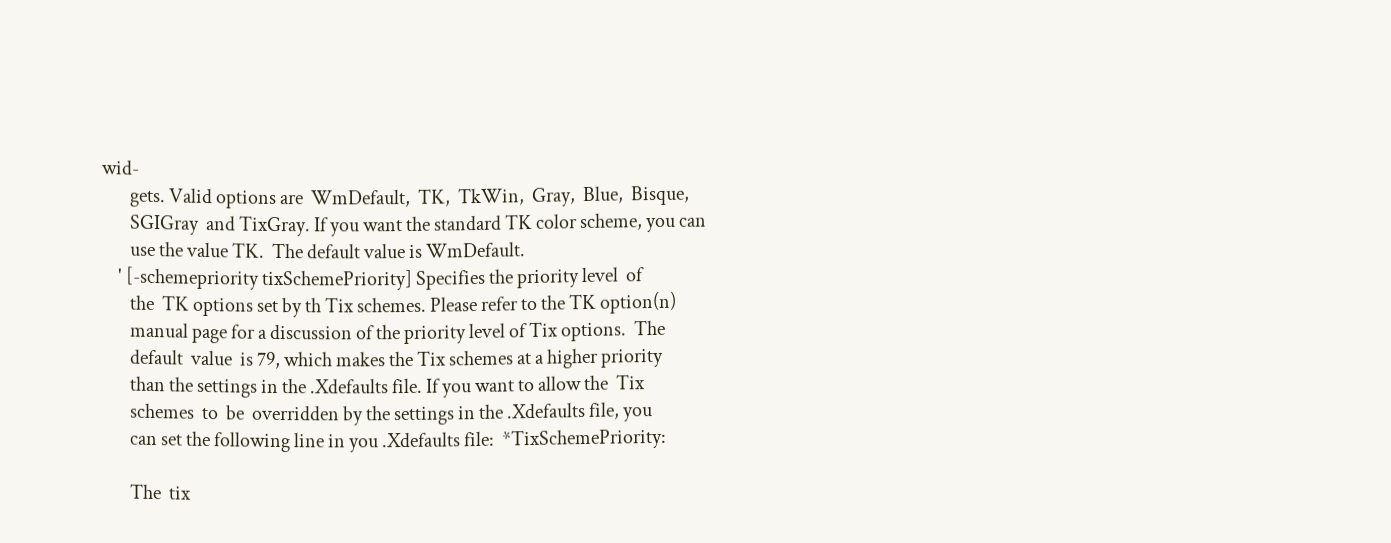wid-
       gets. Valid options are  WmDefault,  TK,  TkWin,  Gray,  Blue,  Bisque,
       SGIGray  and TixGray. If you want the standard TK color scheme, you can
       use the value TK.  The default value is WmDefault.
    ' [-schemepriority tixSchemePriority] Specifies the priority level  of
       the  TK options set by th Tix schemes. Please refer to the TK option(n)
       manual page for a discussion of the priority level of Tix options.  The
       default  value  is 79, which makes the Tix schemes at a higher priority
       than the settings in the .Xdefaults file. If you want to allow the  Tix
       schemes  to  be  overridden by the settings in the .Xdefaults file, you
       can set the following line in you .Xdefaults file:  *TixSchemePriority:

       The  tix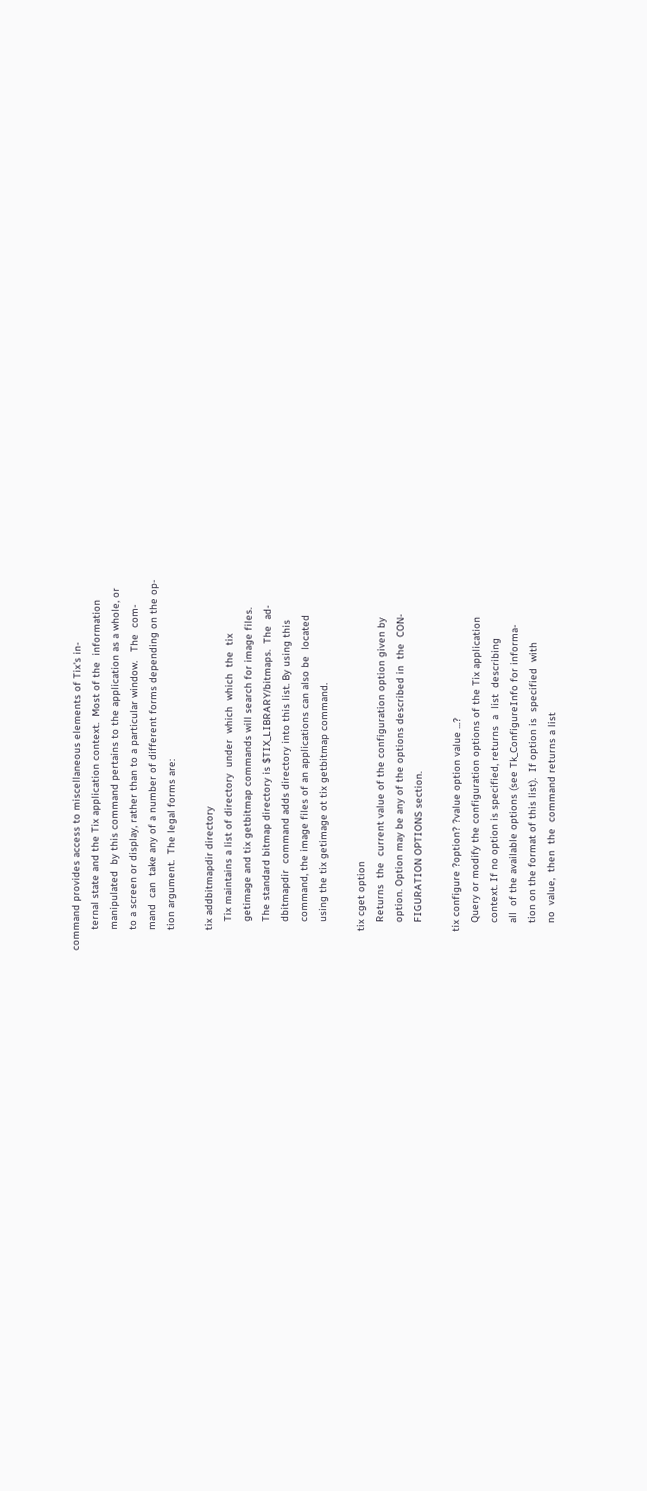command provides access to miscellaneous elements of Tix's in-
       ternal state and the Tix application context.  Most of the  information
       manipulated  by this command pertains to the application as a whole, or
       to a screen or display, rather than to a particular window.   The  com-
       mand  can  take any of a number of different forms depending on the op-
       tion argument.  The legal forms are:

       tix addbitmapdir directory
          Tix maintains a list of directory  under  which  which  the  tix
          getimage and tix getbitmap commands will search for image files.
          The standard bitmap directory is $TIX_LIBRARY/bitmaps.  The  ad-
          dbitmapdir  command adds directory into this list. By using this
          command, the image files of an applications can also be  located
          using the tix getimage ot tix getbitmap command.

       tix cget option
          Returns  the  current value of the configuration option given by
          option. Option may be any of the options described in  the  CON-
          FIGURATION OPTIONS section.

       tix configure ?option? ?value option value ...?
          Query or modify the configuration options of the Tix application
          context. If no option is specified, returns  a  list  describing
          all  of the available options (see Tk_ConfigureInfo for informa-
          tion on the format of this list).  If option is  specified  with
          no  value,  then  the  command returns a list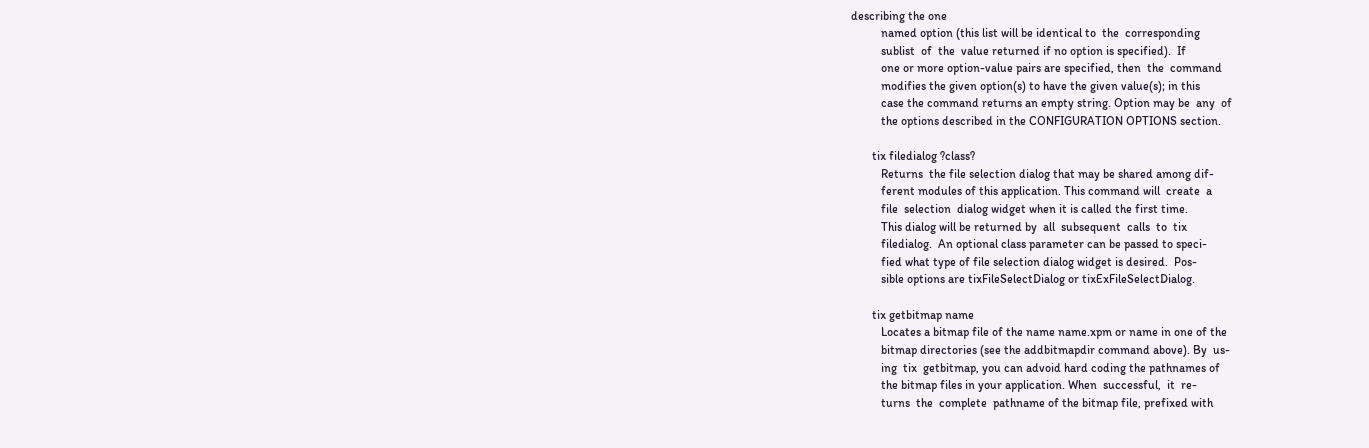describing the one
          named option (this list will be identical to  the  corresponding
          sublist  of  the  value returned if no option is specified).  If
          one or more option-value pairs are specified, then  the  command
          modifies the given option(s) to have the given value(s); in this
          case the command returns an empty string. Option may be  any  of
          the options described in the CONFIGURATION OPTIONS section.

       tix filedialog ?class?
          Returns  the file selection dialog that may be shared among dif-
          ferent modules of this application. This command will  create  a
          file  selection  dialog widget when it is called the first time.
          This dialog will be returned by  all  subsequent  calls  to  tix
          filedialog.  An optional class parameter can be passed to speci-
          fied what type of file selection dialog widget is desired.  Pos-
          sible options are tixFileSelectDialog or tixExFileSelectDialog.

       tix getbitmap name
          Locates a bitmap file of the name name.xpm or name in one of the
          bitmap directories (see the addbitmapdir command above). By  us-
          ing  tix  getbitmap, you can advoid hard coding the pathnames of
          the bitmap files in your application. When  successful,  it  re-
          turns  the  complete  pathname of the bitmap file, prefixed with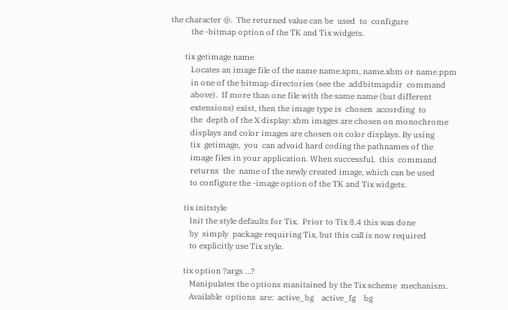the character @.  The returned value can be  used  to  configure
          the -bitmap option of the TK and Tix widgets.

       tix getimage name
          Locates an image file of the name name.xpm, name.xbm or name.ppm
          in one of the bitmap directories (see the  addbitmapdir  command
          above).  If more than one file with the same name (but different
          extensions) exist, then the image type is  chosen  according  to
          the  depth of the X display: xbm images are chosen on monochrome
          displays and color images are chosen on color displays. By using
          tix  getimage,  you  can advoid hard coding the pathnames of the
          image files in your application. When successful,  this  command
          returns  the  name of the newly created image, which can be used
          to configure the -image option of the TK and Tix widgets.

       tix initstyle
          Init the style defaults for Tix.  Prior to Tix 8.4 this was done
          by  simply  package requiring Tix, but this call is now required
          to explicitly use Tix style.

       tix option ?args ...?
          Manipulates the options manitained by the Tix scheme  mechanism.
          Available  options  are:  active_bg    active_fg    bg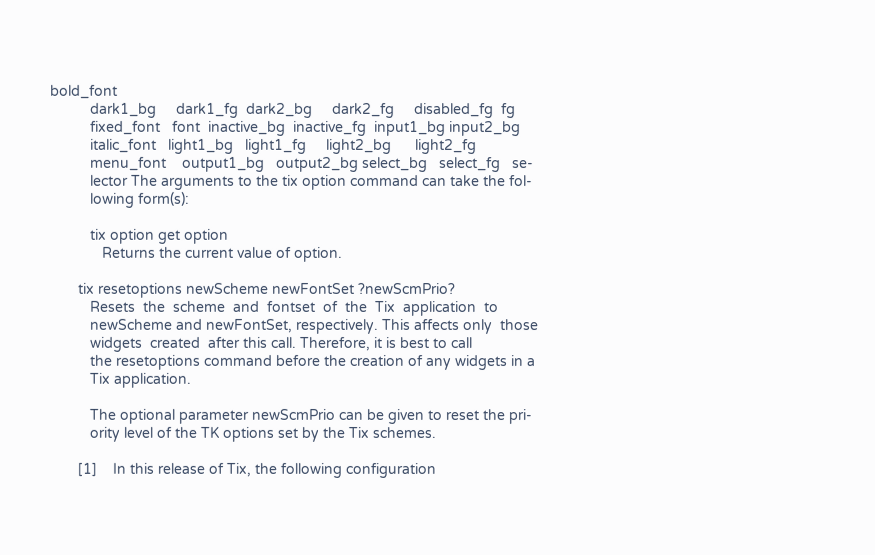bold_font
          dark1_bg     dark1_fg  dark2_bg     dark2_fg     disabled_fg  fg
          fixed_font   font  inactive_bg  inactive_fg  input1_bg input2_bg
          italic_font   light1_bg   light1_fg     light2_bg      light2_fg
          menu_font    output1_bg   output2_bg select_bg   select_fg   se-
          lector The arguments to the tix option command can take the fol-
          lowing form(s):

          tix option get option
             Returns the current value of option.

       tix resetoptions newScheme newFontSet ?newScmPrio?
          Resets  the  scheme  and  fontset  of  the  Tix  application  to
          newScheme and newFontSet, respectively. This affects only  those
          widgets  created  after this call. Therefore, it is best to call
          the resetoptions command before the creation of any widgets in a
          Tix application.

          The optional parameter newScmPrio can be given to reset the pri-
          ority level of the TK options set by the Tix schemes.

       [1]    In this release of Tix, the following configuration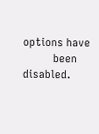options have
          been  disabled.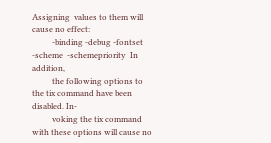Assigning  values to them will cause no effect:
          -binding -debug -fontset -scheme  -schemepriority  In  addition,
          the following options to the tix command have been disabled. In-
          voking the tix command with these options will cause no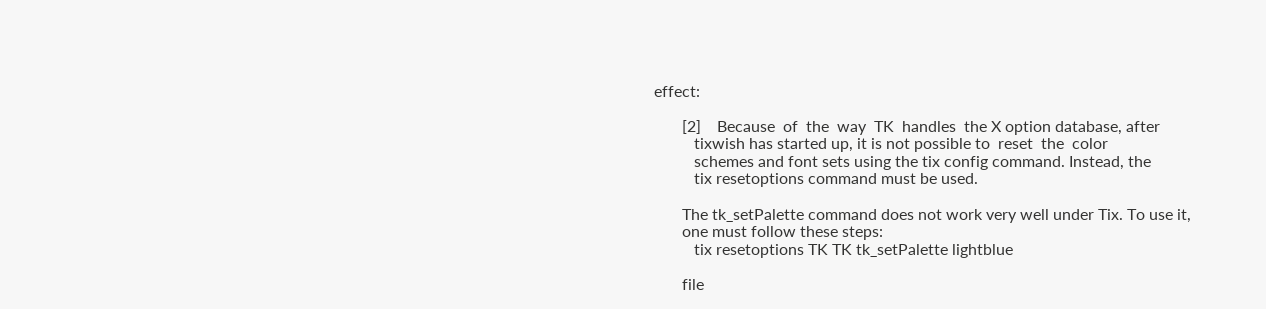effect:

       [2]    Because  of  the  way  TK  handles  the X option database, after
          tixwish has started up, it is not possible to  reset  the  color
          schemes and font sets using the tix config command. Instead, the
          tix resetoptions command must be used.

       The tk_setPalette command does not work very well under Tix. To use it,
       one must follow these steps:
          tix resetoptions TK TK tk_setPalette lightblue

       file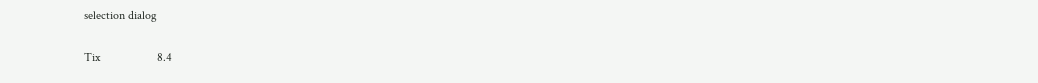selection dialog

Tix                   8.4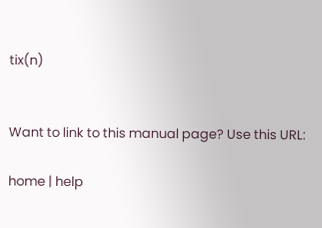tix(n)


Want to link to this manual page? Use this URL:

home | help